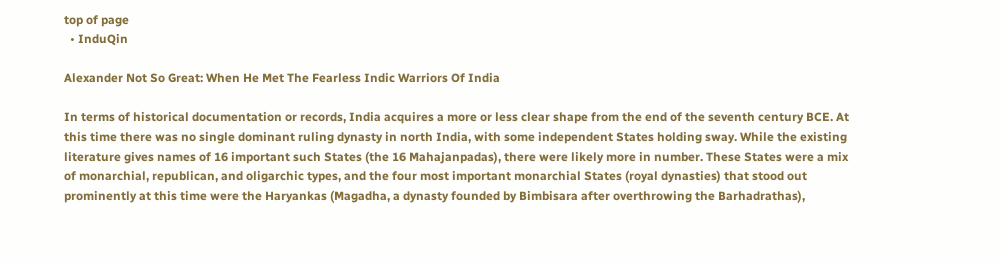top of page
  • InduQin

Alexander Not So Great: When He Met The Fearless Indic Warriors Of India

In terms of historical documentation or records, India acquires a more or less clear shape from the end of the seventh century BCE. At this time there was no single dominant ruling dynasty in north India, with some independent States holding sway. While the existing literature gives names of 16 important such States (the 16 Mahajanpadas), there were likely more in number. These States were a mix of monarchial, republican, and oligarchic types, and the four most important monarchial States (royal dynasties) that stood out prominently at this time were the Haryankas (Magadha, a dynasty founded by Bimbisara after overthrowing the Barhadrathas),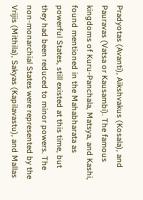Pradyotas (Avanti), Aikshvakus (Kosala), and Pauravas (Vatsa or Kausambi). The famous kingdoms of Kuru-Panchala, Matsya, and Kashi, found mentioned in the Mahabharata as powerful States, still existed at this time, but they had been reduced to minor powers. The non-monarchial States were represented by the Vrijis (Mithila), Sakyas (Kapilavastu), and Mallas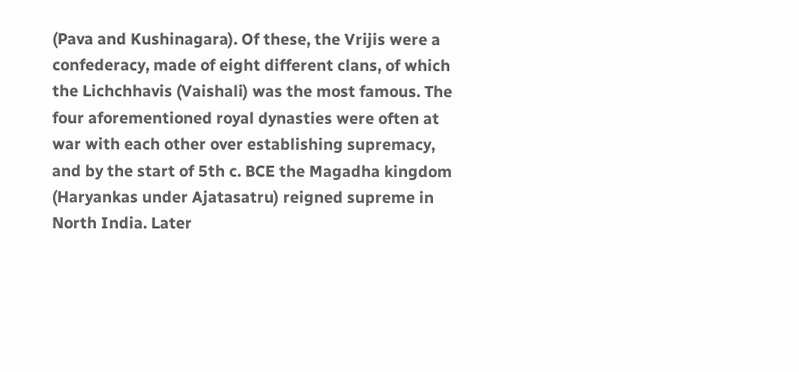(Pava and Kushinagara). Of these, the Vrijis were a confederacy, made of eight different clans, of which the Lichchhavis (Vaishali) was the most famous. The four aforementioned royal dynasties were often at war with each other over establishing supremacy, and by the start of 5th c. BCE the Magadha kingdom (Haryankas under Ajatasatru) reigned supreme in North India. Later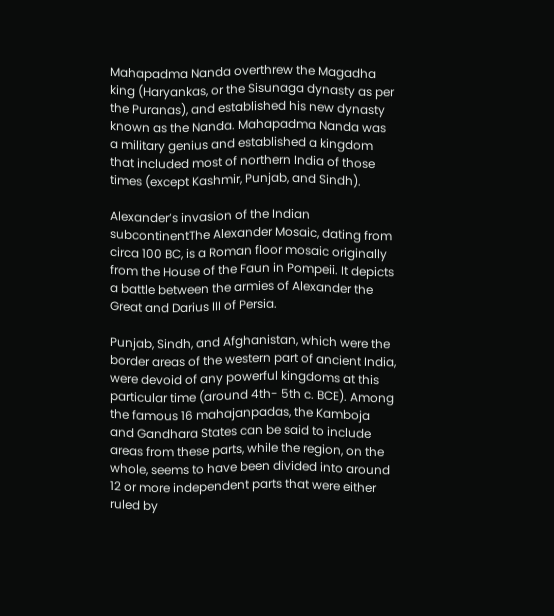Mahapadma Nanda overthrew the Magadha king (Haryankas, or the Sisunaga dynasty as per the Puranas), and established his new dynasty known as the Nanda. Mahapadma Nanda was a military genius and established a kingdom that included most of northern India of those times (except Kashmir, Punjab, and Sindh).

Alexander’s invasion of the Indian subcontinentThe Alexander Mosaic, dating from circa 100 BC, is a Roman floor mosaic originally from the House of the Faun in Pompeii. It depicts a battle between the armies of Alexander the Great and Darius III of Persia.

Punjab, Sindh, and Afghanistan, which were the border areas of the western part of ancient India, were devoid of any powerful kingdoms at this particular time (around 4th- 5th c. BCE). Among the famous 16 mahajanpadas, the Kamboja and Gandhara States can be said to include areas from these parts, while the region, on the whole, seems to have been divided into around 12 or more independent parts that were either ruled by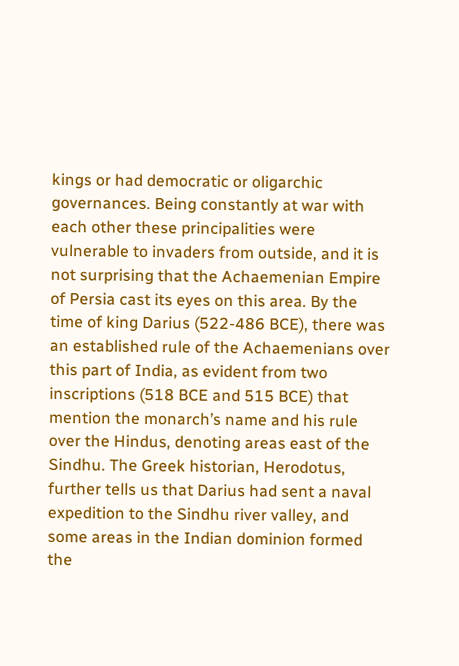kings or had democratic or oligarchic governances. Being constantly at war with each other these principalities were vulnerable to invaders from outside, and it is not surprising that the Achaemenian Empire of Persia cast its eyes on this area. By the time of king Darius (522-486 BCE), there was an established rule of the Achaemenians over this part of India, as evident from two inscriptions (518 BCE and 515 BCE) that mention the monarch’s name and his rule over the Hindus, denoting areas east of the Sindhu. The Greek historian, Herodotus, further tells us that Darius had sent a naval expedition to the Sindhu river valley, and some areas in the Indian dominion formed the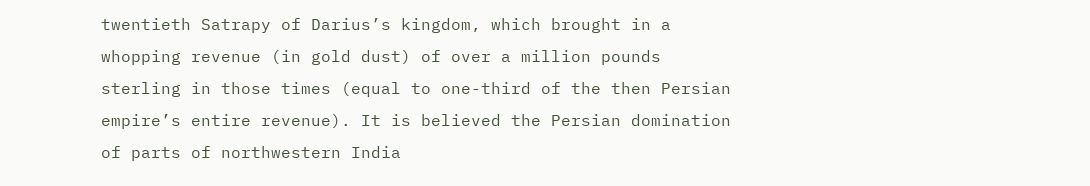twentieth Satrapy of Darius’s kingdom, which brought in a whopping revenue (in gold dust) of over a million pounds sterling in those times (equal to one-third of the then Persian empire’s entire revenue). It is believed the Persian domination of parts of northwestern India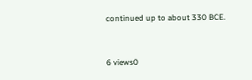continued up to about 330 BCE.


6 views0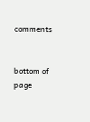comments


bottom of page